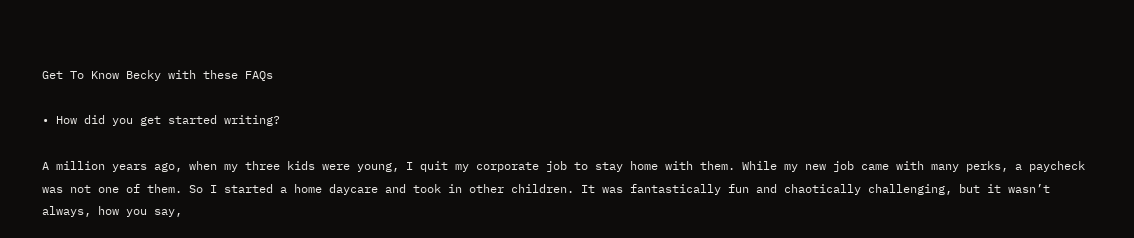Get To Know Becky with these FAQs

• How did you get started writing?

A million years ago, when my three kids were young, I quit my corporate job to stay home with them. While my new job came with many perks, a paycheck was not one of them. So I started a home daycare and took in other children. It was fantastically fun and chaotically challenging, but it wasn’t always, how you say,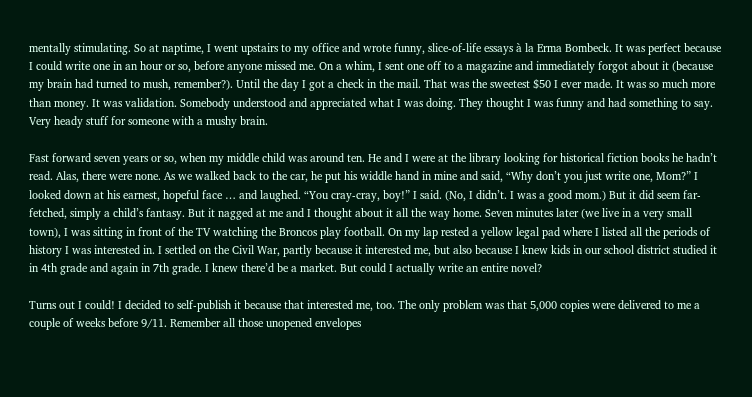mentally stimulating. So at naptime, I went upstairs to my office and wrote funny, slice-of-life essays à la Erma Bombeck. It was perfect because I could write one in an hour or so, before anyone missed me. On a whim, I sent one off to a magazine and immediately forgot about it (because my brain had turned to mush, remember?). Until the day I got a check in the mail. That was the sweetest $50 I ever made. It was so much more than money. It was validation. Somebody understood and appreciated what I was doing. They thought I was funny and had something to say. Very heady stuff for someone with a mushy brain.

Fast forward seven years or so, when my middle child was around ten. He and I were at the library looking for historical fiction books he hadn’t read. Alas, there were none. As we walked back to the car, he put his widdle hand in mine and said, “Why don’t you just write one, Mom?” I looked down at his earnest, hopeful face … and laughed. “You cray-cray, boy!” I said. (No, I didn’t. I was a good mom.) But it did seem far-fetched, simply a child’s fantasy. But it nagged at me and I thought about it all the way home. Seven minutes later (we live in a very small town), I was sitting in front of the TV watching the Broncos play football. On my lap rested a yellow legal pad where I listed all the periods of history I was interested in. I settled on the Civil War, partly because it interested me, but also because I knew kids in our school district studied it in 4th grade and again in 7th grade. I knew there’d be a market. But could I actually write an entire novel?

Turns out I could! I decided to self-publish it because that interested me, too. The only problem was that 5,000 copies were delivered to me a couple of weeks before 9/11. Remember all those unopened envelopes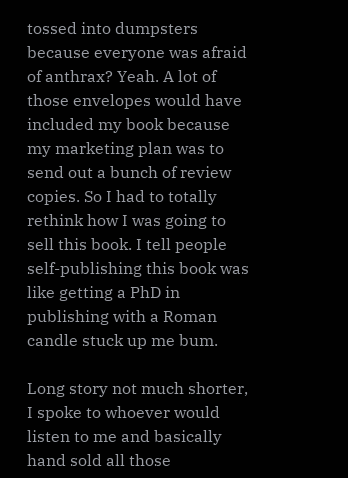tossed into dumpsters because everyone was afraid of anthrax? Yeah. A lot of those envelopes would have included my book because my marketing plan was to send out a bunch of review copies. So I had to totally rethink how I was going to sell this book. I tell people self-publishing this book was like getting a PhD in publishing with a Roman candle stuck up me bum.

Long story not much shorter, I spoke to whoever would listen to me and basically hand sold all those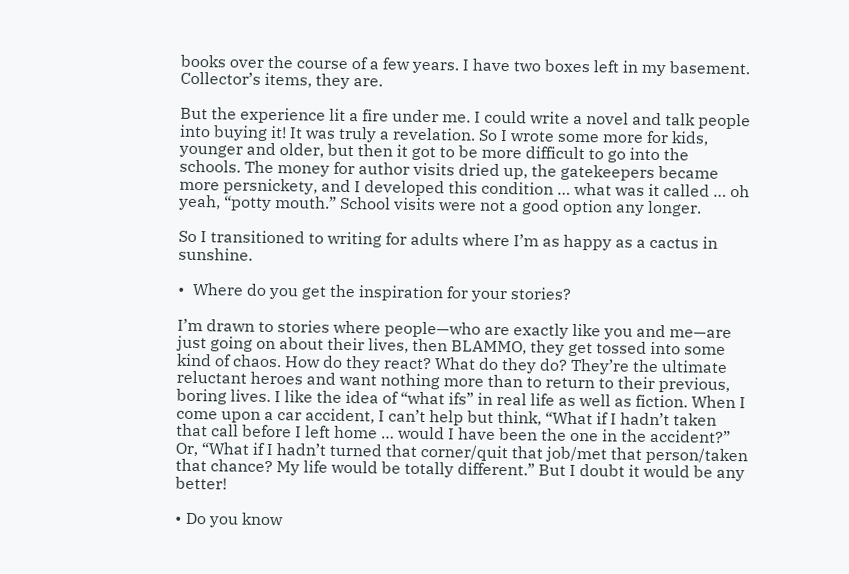books over the course of a few years. I have two boxes left in my basement. Collector’s items, they are.

But the experience lit a fire under me. I could write a novel and talk people into buying it! It was truly a revelation. So I wrote some more for kids, younger and older, but then it got to be more difficult to go into the schools. The money for author visits dried up, the gatekeepers became more persnickety, and I developed this condition … what was it called … oh yeah, “potty mouth.” School visits were not a good option any longer.

So I transitioned to writing for adults where I’m as happy as a cactus in sunshine.

•  Where do you get the inspiration for your stories?

I’m drawn to stories where people—who are exactly like you and me—are just going on about their lives, then BLAMMO, they get tossed into some kind of chaos. How do they react? What do they do? They’re the ultimate reluctant heroes and want nothing more than to return to their previous, boring lives. I like the idea of “what ifs” in real life as well as fiction. When I come upon a car accident, I can’t help but think, “What if I hadn’t taken that call before I left home … would I have been the one in the accident?” Or, “What if I hadn’t turned that corner/quit that job/met that person/taken that chance? My life would be totally different.” But I doubt it would be any better!

• Do you know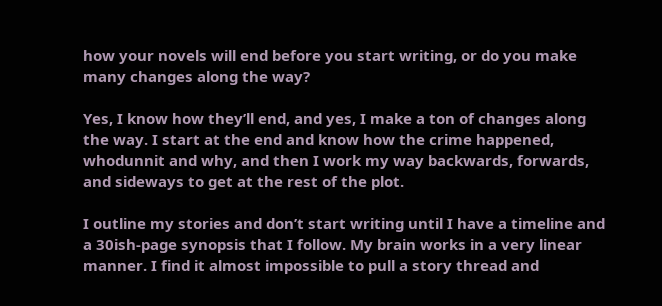how your novels will end before you start writing, or do you make many changes along the way?

Yes, I know how they’ll end, and yes, I make a ton of changes along the way. I start at the end and know how the crime happened, whodunnit and why, and then I work my way backwards, forwards, and sideways to get at the rest of the plot.

I outline my stories and don’t start writing until I have a timeline and a 30ish-page synopsis that I follow. My brain works in a very linear manner. I find it almost impossible to pull a story thread and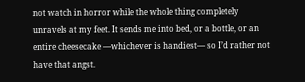not watch in horror while the whole thing completely unravels at my feet. It sends me into bed, or a bottle, or an entire cheesecake —whichever is handiest— so I’d rather not have that angst.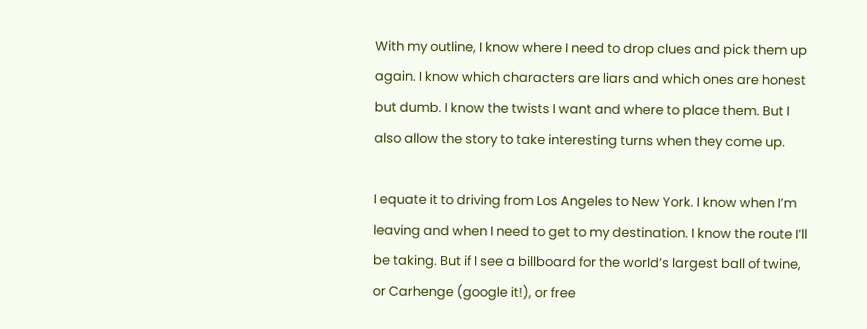With my outline, I know where I need to drop clues and pick them up again. I know which characters are liars and which ones are honest but dumb. I know the twists I want and where to place them. But I also allow the story to take interesting turns when they come up.

I equate it to driving from Los Angeles to New York. I know when I’m leaving and when I need to get to my destination. I know the route I’ll be taking. But if I see a billboard for the world’s largest ball of twine, or Carhenge (google it!), or free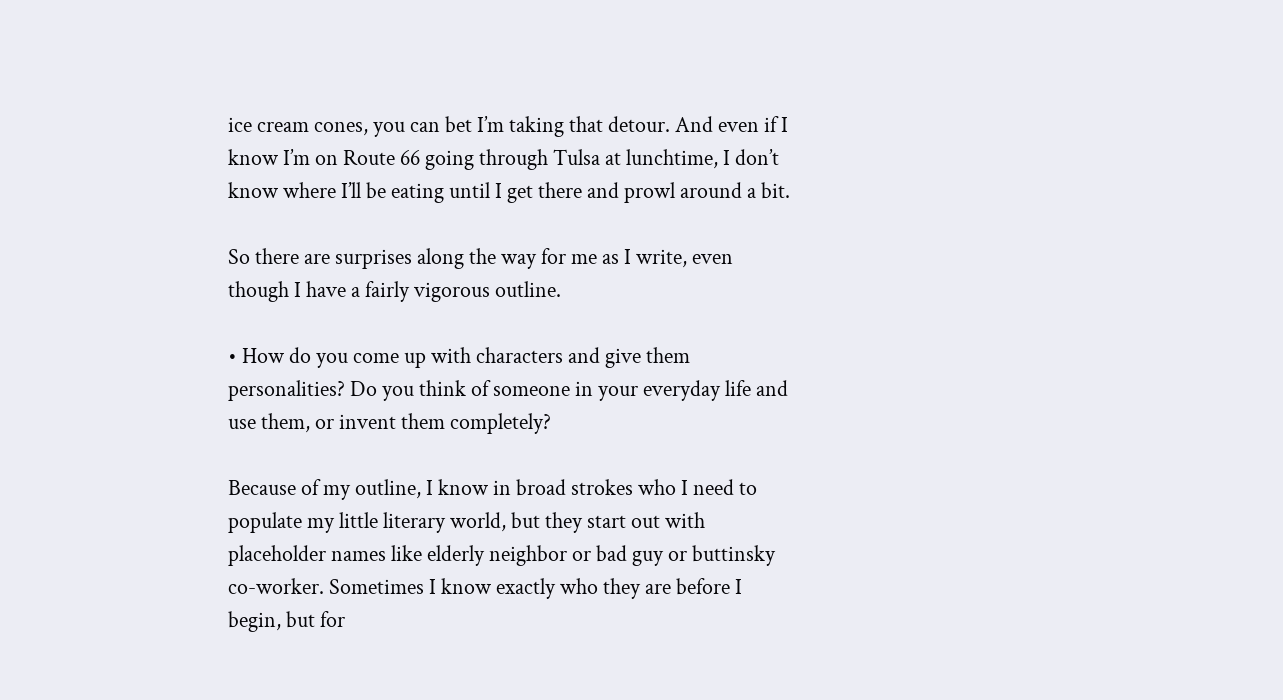ice cream cones, you can bet I’m taking that detour. And even if I know I’m on Route 66 going through Tulsa at lunchtime, I don’t know where I’ll be eating until I get there and prowl around a bit.

So there are surprises along the way for me as I write, even though I have a fairly vigorous outline.

• How do you come up with characters and give them personalities? Do you think of someone in your everyday life and use them, or invent them completely?

Because of my outline, I know in broad strokes who I need to populate my little literary world, but they start out with placeholder names like elderly neighbor or bad guy or buttinsky co-worker. Sometimes I know exactly who they are before I begin, but for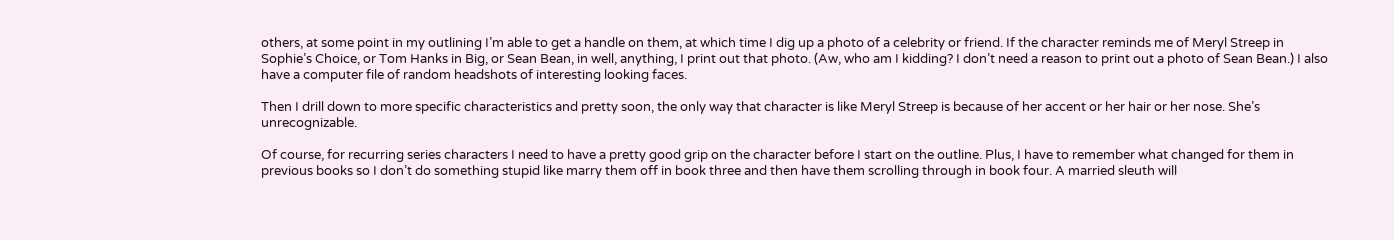others, at some point in my outlining I’m able to get a handle on them, at which time I dig up a photo of a celebrity or friend. If the character reminds me of Meryl Streep in Sophie’s Choice, or Tom Hanks in Big, or Sean Bean, in well, anything, I print out that photo. (Aw, who am I kidding? I don’t need a reason to print out a photo of Sean Bean.) I also have a computer file of random headshots of interesting looking faces.

Then I drill down to more specific characteristics and pretty soon, the only way that character is like Meryl Streep is because of her accent or her hair or her nose. She’s unrecognizable.

Of course, for recurring series characters I need to have a pretty good grip on the character before I start on the outline. Plus, I have to remember what changed for them in previous books so I don’t do something stupid like marry them off in book three and then have them scrolling through in book four. A married sleuth will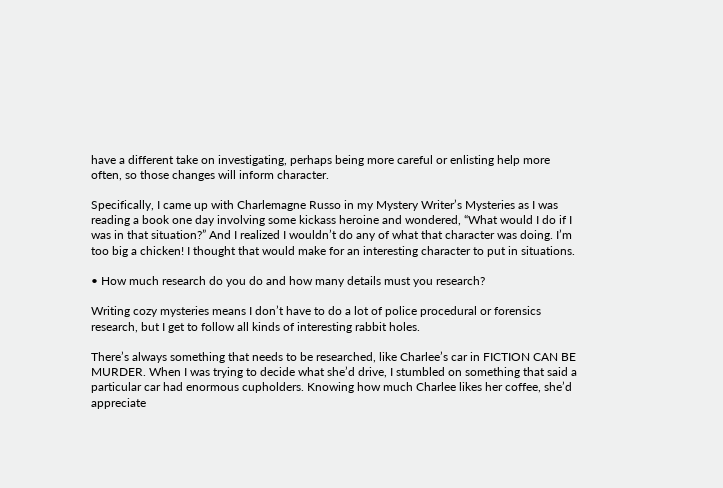have a different take on investigating, perhaps being more careful or enlisting help more often, so those changes will inform character.

Specifically, I came up with Charlemagne Russo in my Mystery Writer’s Mysteries as I was reading a book one day involving some kickass heroine and wondered, “What would I do if I was in that situation?” And I realized I wouldn’t do any of what that character was doing. I’m too big a chicken! I thought that would make for an interesting character to put in situations.

• How much research do you do and how many details must you research?

Writing cozy mysteries means I don’t have to do a lot of police procedural or forensics research, but I get to follow all kinds of interesting rabbit holes.

There’s always something that needs to be researched, like Charlee’s car in FICTION CAN BE MURDER. When I was trying to decide what she’d drive, I stumbled on something that said a particular car had enormous cupholders. Knowing how much Charlee likes her coffee, she’d appreciate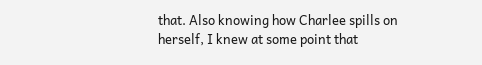that. Also knowing how Charlee spills on herself, I knew at some point that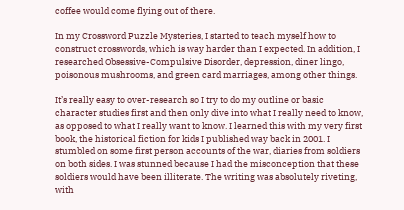coffee would come flying out of there.

In my Crossword Puzzle Mysteries, I started to teach myself how to construct crosswords, which is way harder than I expected. In addition, I researched Obsessive-Compulsive Disorder, depression, diner lingo, poisonous mushrooms, and green card marriages, among other things.

It’s really easy to over-research so I try to do my outline or basic character studies first and then only dive into what I really need to know, as opposed to what I really want to know. I learned this with my very first book, the historical fiction for kids I published way back in 2001. I stumbled on some first person accounts of the war, diaries from soldiers on both sides. I was stunned because I had the misconception that these soldiers would have been illiterate. The writing was absolutely riveting, with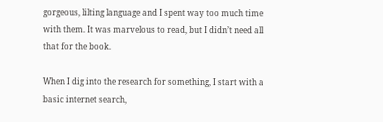gorgeous, lilting language and I spent way too much time with them. It was marvelous to read, but I didn’t need all that for the book.

When I dig into the research for something, I start with a basic internet search,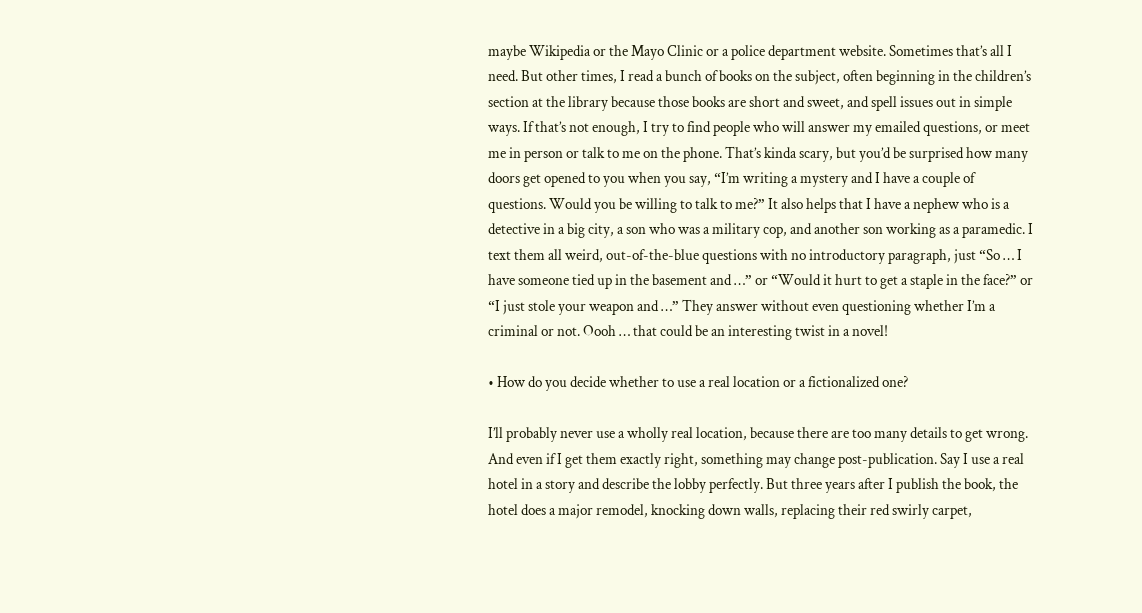maybe Wikipedia or the Mayo Clinic or a police department website. Sometimes that’s all I need. But other times, I read a bunch of books on the subject, often beginning in the children’s section at the library because those books are short and sweet, and spell issues out in simple ways. If that’s not enough, I try to find people who will answer my emailed questions, or meet me in person or talk to me on the phone. That’s kinda scary, but you’d be surprised how many doors get opened to you when you say, “I’m writing a mystery and I have a couple of questions. Would you be willing to talk to me?” It also helps that I have a nephew who is a detective in a big city, a son who was a military cop, and another son working as a paramedic. I text them all weird, out-of-the-blue questions with no introductory paragraph, just “So … I have someone tied up in the basement and …” or “Would it hurt to get a staple in the face?” or “I just stole your weapon and …” They answer without even questioning whether I’m a criminal or not. Oooh … that could be an interesting twist in a novel!

• How do you decide whether to use a real location or a fictionalized one?

I’ll probably never use a wholly real location, because there are too many details to get wrong. And even if I get them exactly right, something may change post-publication. Say I use a real hotel in a story and describe the lobby perfectly. But three years after I publish the book, the hotel does a major remodel, knocking down walls, replacing their red swirly carpet,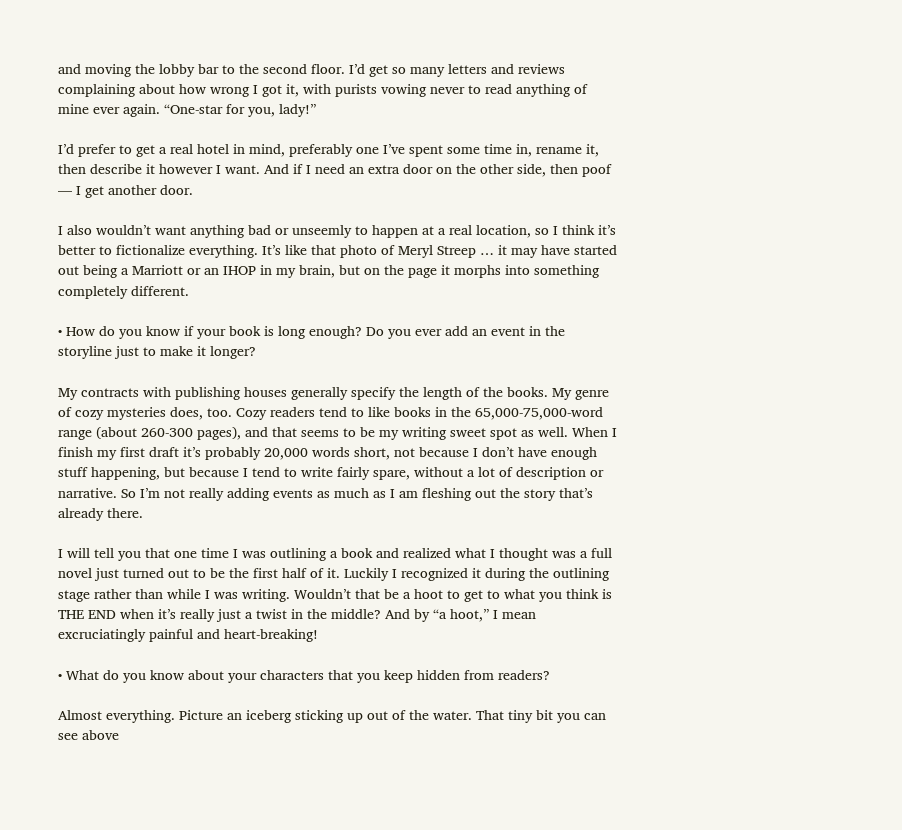and moving the lobby bar to the second floor. I’d get so many letters and reviews complaining about how wrong I got it, with purists vowing never to read anything of mine ever again. “One-star for you, lady!”

I’d prefer to get a real hotel in mind, preferably one I’ve spent some time in, rename it, then describe it however I want. And if I need an extra door on the other side, then poof — I get another door.

I also wouldn’t want anything bad or unseemly to happen at a real location, so I think it’s better to fictionalize everything. It’s like that photo of Meryl Streep … it may have started out being a Marriott or an IHOP in my brain, but on the page it morphs into something completely different.

• How do you know if your book is long enough? Do you ever add an event in the storyline just to make it longer?

My contracts with publishing houses generally specify the length of the books. My genre of cozy mysteries does, too. Cozy readers tend to like books in the 65,000-75,000-word range (about 260-300 pages), and that seems to be my writing sweet spot as well. When I finish my first draft it’s probably 20,000 words short, not because I don’t have enough stuff happening, but because I tend to write fairly spare, without a lot of description or narrative. So I’m not really adding events as much as I am fleshing out the story that’s already there.

I will tell you that one time I was outlining a book and realized what I thought was a full novel just turned out to be the first half of it. Luckily I recognized it during the outlining stage rather than while I was writing. Wouldn’t that be a hoot to get to what you think is THE END when it’s really just a twist in the middle? And by “a hoot,” I mean excruciatingly painful and heart-breaking!

• What do you know about your characters that you keep hidden from readers?

Almost everything. Picture an iceberg sticking up out of the water. That tiny bit you can see above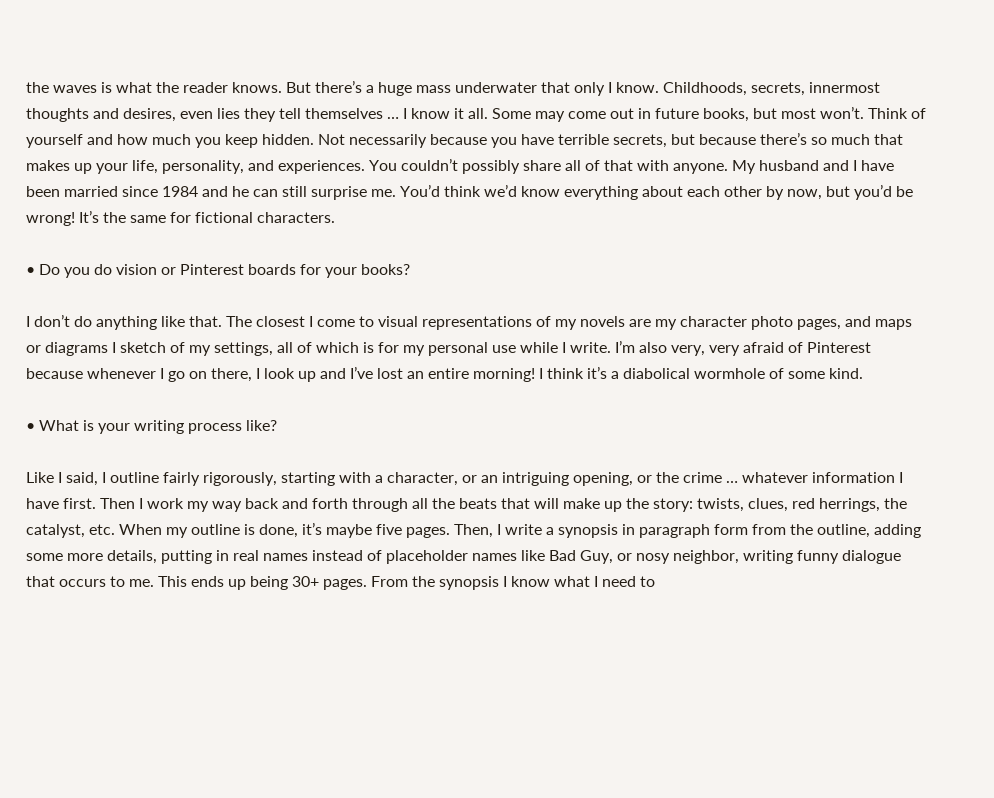the waves is what the reader knows. But there’s a huge mass underwater that only I know. Childhoods, secrets, innermost thoughts and desires, even lies they tell themselves … I know it all. Some may come out in future books, but most won’t. Think of yourself and how much you keep hidden. Not necessarily because you have terrible secrets, but because there’s so much that makes up your life, personality, and experiences. You couldn’t possibly share all of that with anyone. My husband and I have been married since 1984 and he can still surprise me. You’d think we’d know everything about each other by now, but you’d be wrong! It’s the same for fictional characters.

• Do you do vision or Pinterest boards for your books?

I don’t do anything like that. The closest I come to visual representations of my novels are my character photo pages, and maps or diagrams I sketch of my settings, all of which is for my personal use while I write. I’m also very, very afraid of Pinterest because whenever I go on there, I look up and I’ve lost an entire morning! I think it’s a diabolical wormhole of some kind.

• What is your writing process like?

Like I said, I outline fairly rigorously, starting with a character, or an intriguing opening, or the crime … whatever information I have first. Then I work my way back and forth through all the beats that will make up the story: twists, clues, red herrings, the catalyst, etc. When my outline is done, it’s maybe five pages. Then, I write a synopsis in paragraph form from the outline, adding some more details, putting in real names instead of placeholder names like Bad Guy, or nosy neighbor, writing funny dialogue that occurs to me. This ends up being 30+ pages. From the synopsis I know what I need to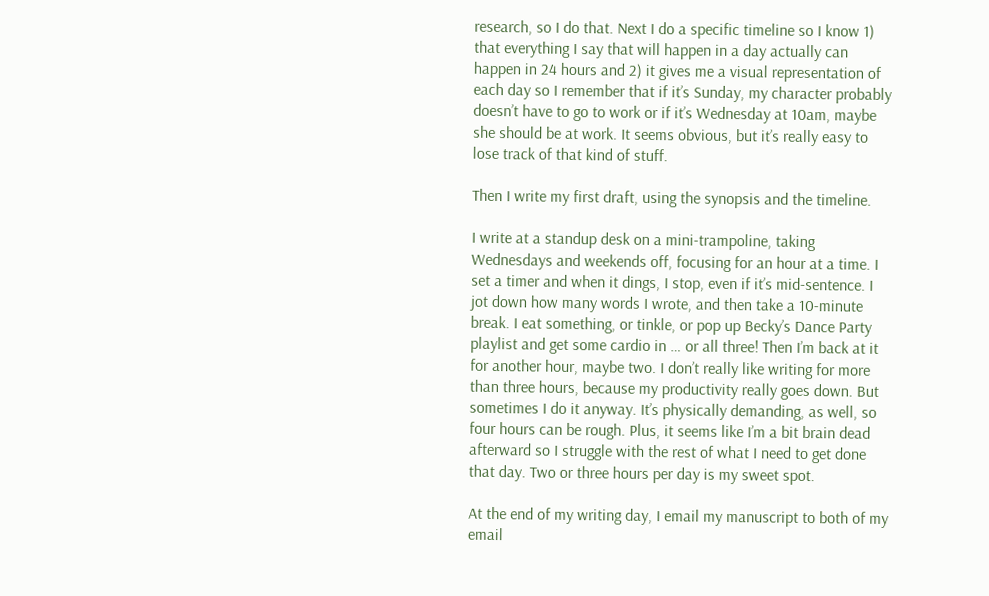research, so I do that. Next I do a specific timeline so I know 1) that everything I say that will happen in a day actually can happen in 24 hours and 2) it gives me a visual representation of each day so I remember that if it’s Sunday, my character probably doesn’t have to go to work or if it’s Wednesday at 10am, maybe she should be at work. It seems obvious, but it’s really easy to lose track of that kind of stuff.

Then I write my first draft, using the synopsis and the timeline.

I write at a standup desk on a mini-trampoline, taking Wednesdays and weekends off, focusing for an hour at a time. I set a timer and when it dings, I stop, even if it’s mid-sentence. I jot down how many words I wrote, and then take a 10-minute break. I eat something, or tinkle, or pop up Becky’s Dance Party playlist and get some cardio in … or all three! Then I’m back at it for another hour, maybe two. I don’t really like writing for more than three hours, because my productivity really goes down. But sometimes I do it anyway. It’s physically demanding, as well, so four hours can be rough. Plus, it seems like I’m a bit brain dead afterward so I struggle with the rest of what I need to get done that day. Two or three hours per day is my sweet spot.

At the end of my writing day, I email my manuscript to both of my email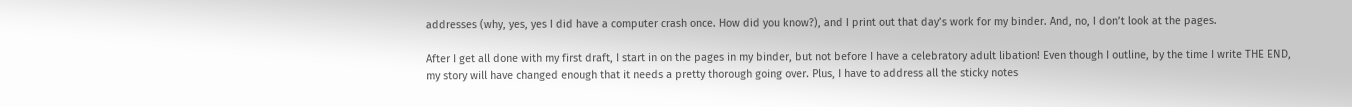addresses (why, yes, yes I did have a computer crash once. How did you know?), and I print out that day’s work for my binder. And, no, I don’t look at the pages.

After I get all done with my first draft, I start in on the pages in my binder, but not before I have a celebratory adult libation! Even though I outline, by the time I write THE END, my story will have changed enough that it needs a pretty thorough going over. Plus, I have to address all the sticky notes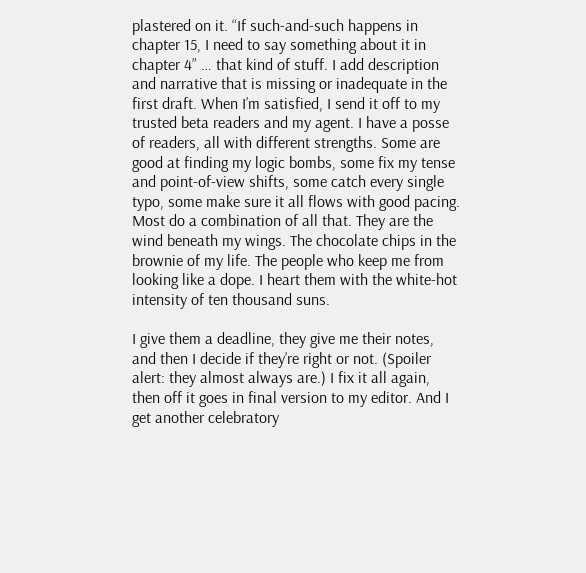plastered on it. “If such-and-such happens in chapter 15, I need to say something about it in chapter 4” … that kind of stuff. I add description and narrative that is missing or inadequate in the first draft. When I’m satisfied, I send it off to my trusted beta readers and my agent. I have a posse of readers, all with different strengths. Some are good at finding my logic bombs, some fix my tense and point-of-view shifts, some catch every single typo, some make sure it all flows with good pacing. Most do a combination of all that. They are the wind beneath my wings. The chocolate chips in the brownie of my life. The people who keep me from looking like a dope. I heart them with the white-hot intensity of ten thousand suns.

I give them a deadline, they give me their notes, and then I decide if they’re right or not. (Spoiler alert: they almost always are.) I fix it all again, then off it goes in final version to my editor. And I get another celebratory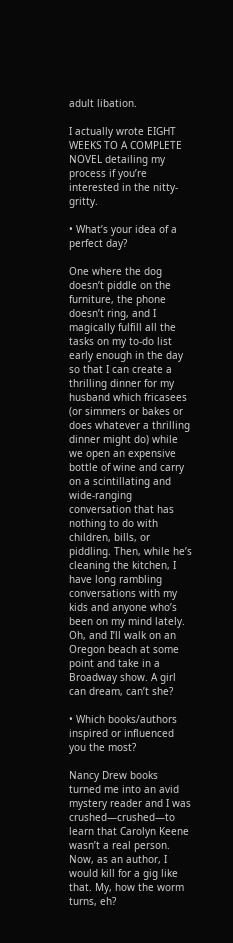adult libation.

I actually wrote EIGHT WEEKS TO A COMPLETE NOVEL detailing my process if you’re interested in the nitty-gritty.

• What’s your idea of a perfect day?

One where the dog doesn’t piddle on the furniture, the phone doesn’t ring, and I magically fulfill all the tasks on my to-do list early enough in the day so that I can create a thrilling dinner for my husband which fricasees (or simmers or bakes or does whatever a thrilling dinner might do) while we open an expensive bottle of wine and carry on a scintillating and wide-ranging conversation that has nothing to do with children, bills, or piddling. Then, while he’s cleaning the kitchen, I have long rambling conversations with my kids and anyone who’s been on my mind lately. Oh, and I’ll walk on an Oregon beach at some point and take in a Broadway show. A girl can dream, can’t she?

• Which books/authors inspired or influenced you the most?

Nancy Drew books turned me into an avid mystery reader and I was crushed—crushed—to learn that Carolyn Keene wasn’t a real person. Now, as an author, I would kill for a gig like that. My, how the worm turns, eh?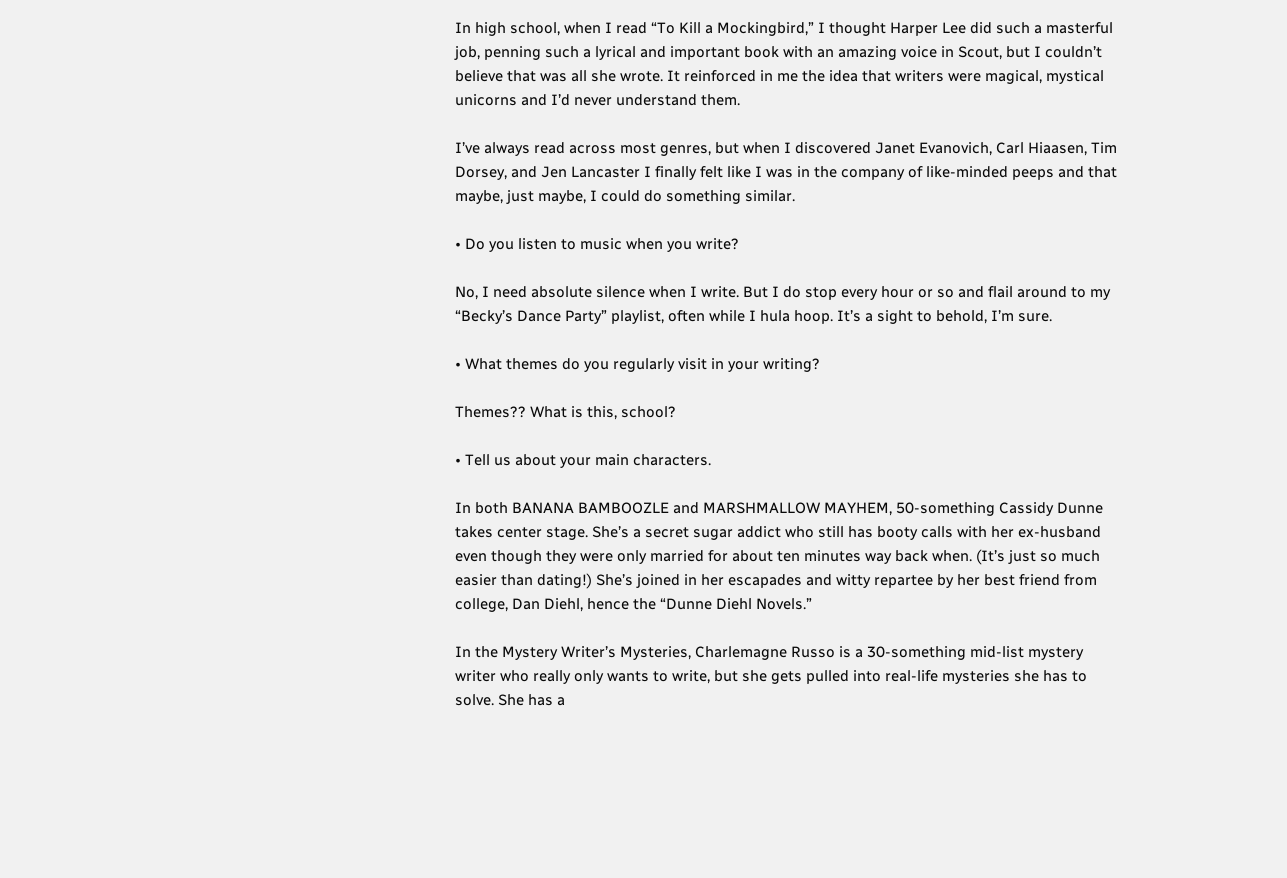In high school, when I read “To Kill a Mockingbird,” I thought Harper Lee did such a masterful job, penning such a lyrical and important book with an amazing voice in Scout, but I couldn’t believe that was all she wrote. It reinforced in me the idea that writers were magical, mystical unicorns and I’d never understand them.

I’ve always read across most genres, but when I discovered Janet Evanovich, Carl Hiaasen, Tim Dorsey, and Jen Lancaster I finally felt like I was in the company of like-minded peeps and that maybe, just maybe, I could do something similar.

• Do you listen to music when you write?

No, I need absolute silence when I write. But I do stop every hour or so and flail around to my “Becky’s Dance Party” playlist, often while I hula hoop. It’s a sight to behold, I’m sure.

• What themes do you regularly visit in your writing?

Themes?? What is this, school?

• Tell us about your main characters.

In both BANANA BAMBOOZLE and MARSHMALLOW MAYHEM, 50-something Cassidy Dunne takes center stage. She’s a secret sugar addict who still has booty calls with her ex-husband even though they were only married for about ten minutes way back when. (It’s just so much easier than dating!) She’s joined in her escapades and witty repartee by her best friend from college, Dan Diehl, hence the “Dunne Diehl Novels.”

In the Mystery Writer’s Mysteries, Charlemagne Russo is a 30-something mid-list mystery writer who really only wants to write, but she gets pulled into real-life mysteries she has to solve. She has a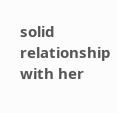solid relationship with her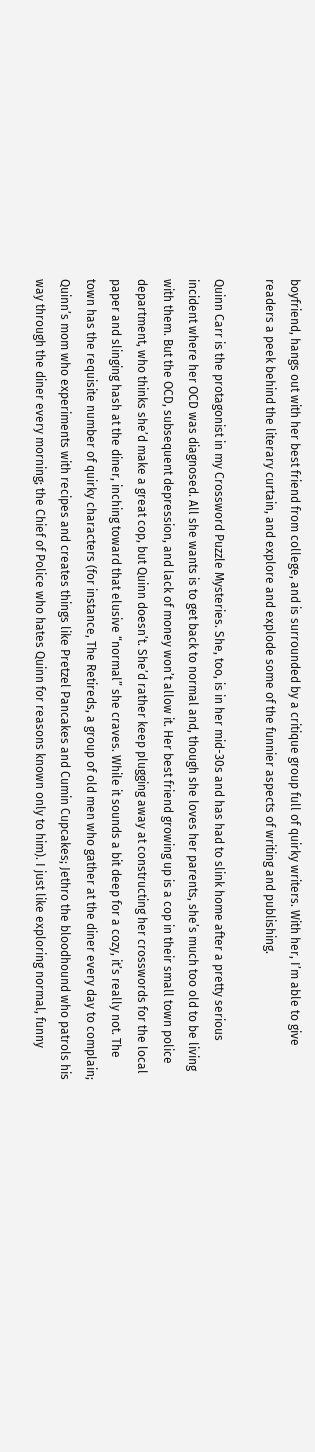boyfriend, hangs out with her best friend from college, and is surrounded by a critique group full of quirky writers. With her, I’m able to give readers a peek behind the literary curtain, and explore and explode some of the funnier aspects of writing and publishing.

Quinn Carr is the protagonist in my Crossword Puzzle Mysteries. She, too, is in her mid-30s and has had to slink home after a pretty serious incident where her OCD was diagnosed. All she wants is to get back to normal and, though she loves her parents, she’s much too old to be living with them. But the OCD, subsequent depression, and lack of money won’t allow it. Her best friend growing up is a cop in their small town police department, who thinks she’d make a great cop, but Quinn doesn’t. She’d rather keep plugging away at constructing her crosswords for the local paper and slinging hash at the diner, inching toward that elusive “normal” she craves. While it sounds a bit deep for a cozy, it’s really not. The town has the requisite number of quirky characters (for instance, The Retireds, a group of old men who gather at the diner every day to complain; Quinn’s mom who experiments with recipes and creates things like Pretzel Pancakes and Cumin Cupcakes; Jethro the bloodhound who patrols his way through the diner every morning; the Chief of Police who hates Quinn for reasons known only to him). I just like exploring normal, funny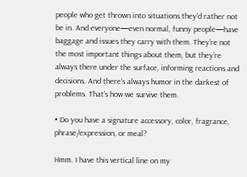people who get thrown into situations they’d rather not be in. And everyone—even normal, funny people—have baggage and issues they carry with them. They’re not the most important things about them, but they’re always there under the surface, informing reactions and decisions. And there’s always humor in the darkest of problems. That’s how we survive them.

• Do you have a signature accessory, color, fragrance, phrase/expression, or meal?

Hmm. I have this vertical line on my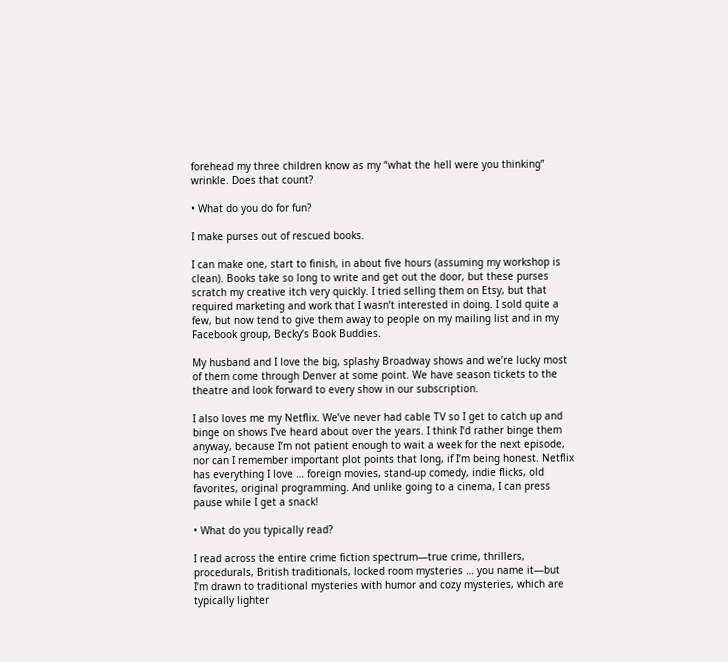forehead my three children know as my “what the hell were you thinking” wrinkle. Does that count?

• What do you do for fun?

I make purses out of rescued books.

I can make one, start to finish, in about five hours (assuming my workshop is clean). Books take so long to write and get out the door, but these purses scratch my creative itch very quickly. I tried selling them on Etsy, but that required marketing and work that I wasn’t interested in doing. I sold quite a few, but now tend to give them away to people on my mailing list and in my Facebook group, Becky’s Book Buddies.

My husband and I love the big, splashy Broadway shows and we’re lucky most of them come through Denver at some point. We have season tickets to the theatre and look forward to every show in our subscription.

I also loves me my Netflix. We’ve never had cable TV so I get to catch up and binge on shows I’ve heard about over the years. I think I’d rather binge them anyway, because I’m not patient enough to wait a week for the next episode, nor can I remember important plot points that long, if I’m being honest. Netflix has everything I love … foreign movies, stand-up comedy, indie flicks, old favorites, original programming. And unlike going to a cinema, I can press pause while I get a snack!

• What do you typically read?

I read across the entire crime fiction spectrum—true crime, thrillers, procedurals, British traditionals, locked room mysteries … you name it—but I’m drawn to traditional mysteries with humor and cozy mysteries, which are typically lighter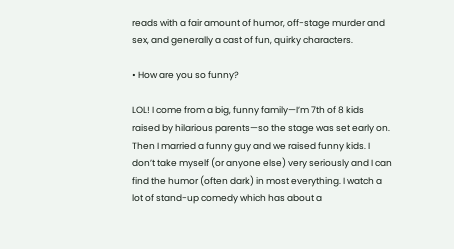reads with a fair amount of humor, off-stage murder and sex, and generally a cast of fun, quirky characters.

• How are you so funny?

LOL! I come from a big, funny family—I’m 7th of 8 kids raised by hilarious parents—so the stage was set early on. Then I married a funny guy and we raised funny kids. I don’t take myself (or anyone else) very seriously and I can find the humor (often dark) in most everything. I watch a lot of stand-up comedy which has about a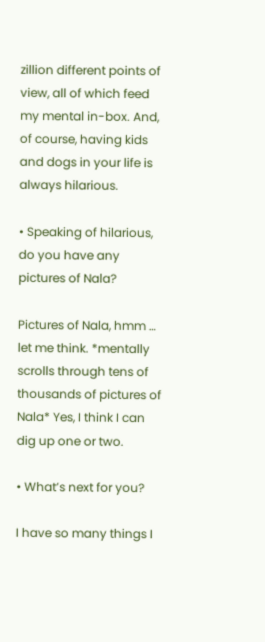zillion different points of view, all of which feed my mental in-box. And, of course, having kids and dogs in your life is always hilarious.

• Speaking of hilarious, do you have any pictures of Nala?

Pictures of Nala, hmm … let me think. *mentally scrolls through tens of thousands of pictures of Nala* Yes, I think I can dig up one or two.

• What’s next for you?

I have so many things I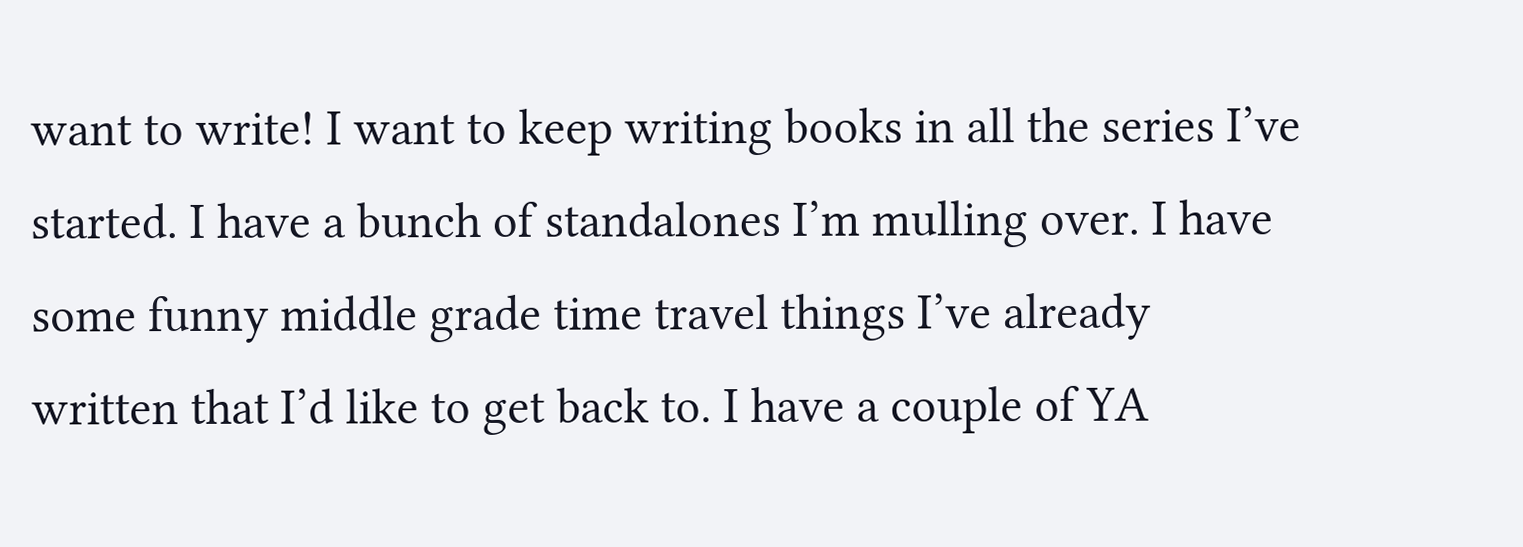want to write! I want to keep writing books in all the series I’ve started. I have a bunch of standalones I’m mulling over. I have some funny middle grade time travel things I’ve already written that I’d like to get back to. I have a couple of YA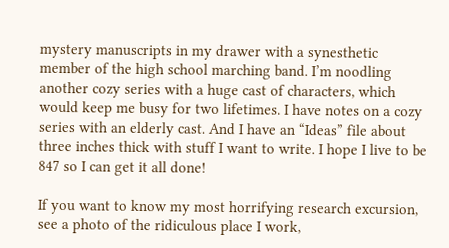mystery manuscripts in my drawer with a synesthetic member of the high school marching band. I’m noodling another cozy series with a huge cast of characters, which would keep me busy for two lifetimes. I have notes on a cozy series with an elderly cast. And I have an “Ideas” file about three inches thick with stuff I want to write. I hope I live to be 847 so I can get it all done!

If you want to know my most horrifying research excursion, see a photo of the ridiculous place I work,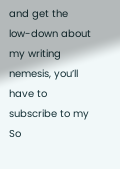and get the low-down about my writing nemesis, you’ll have to subscribe to my So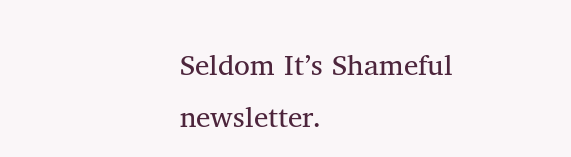Seldom It’s Shameful newsletter.